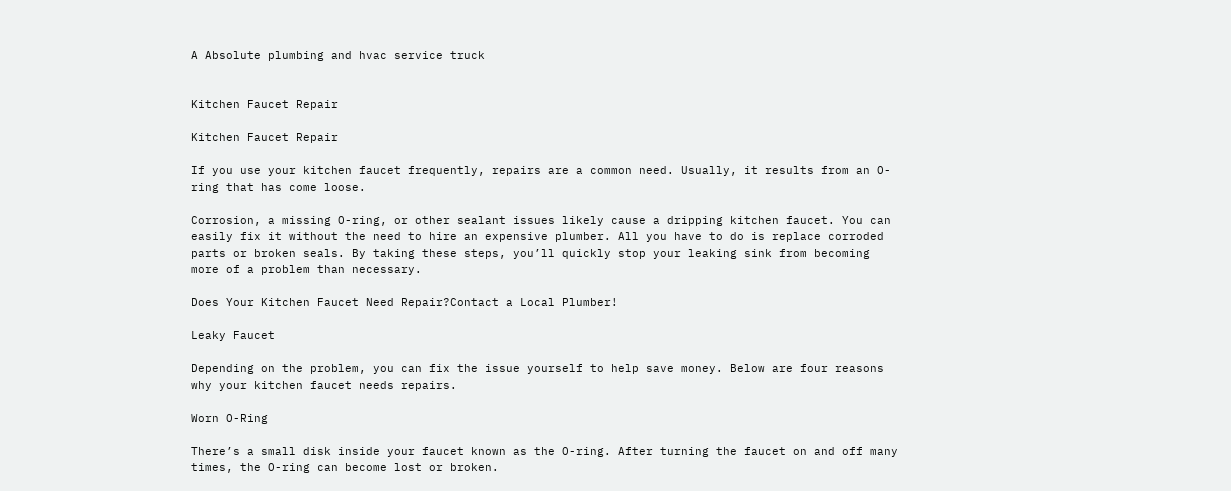A Absolute plumbing and hvac service truck


Kitchen Faucet Repair

Kitchen Faucet Repair

If you use your kitchen faucet frequently, repairs are a common need. Usually, it results from an O-ring that has come loose.

Corrosion, a missing O-ring, or other sealant issues likely cause a dripping kitchen faucet. You can easily fix it without the need to hire an expensive plumber. All you have to do is replace corroded parts or broken seals. By taking these steps, you’ll quickly stop your leaking sink from becoming more of a problem than necessary.

Does Your Kitchen Faucet Need Repair?Contact a Local Plumber!

Leaky Faucet

Depending on the problem, you can fix the issue yourself to help save money. Below are four reasons why your kitchen faucet needs repairs.

Worn O-Ring

There’s a small disk inside your faucet known as the O-ring. After turning the faucet on and off many times, the O-ring can become lost or broken.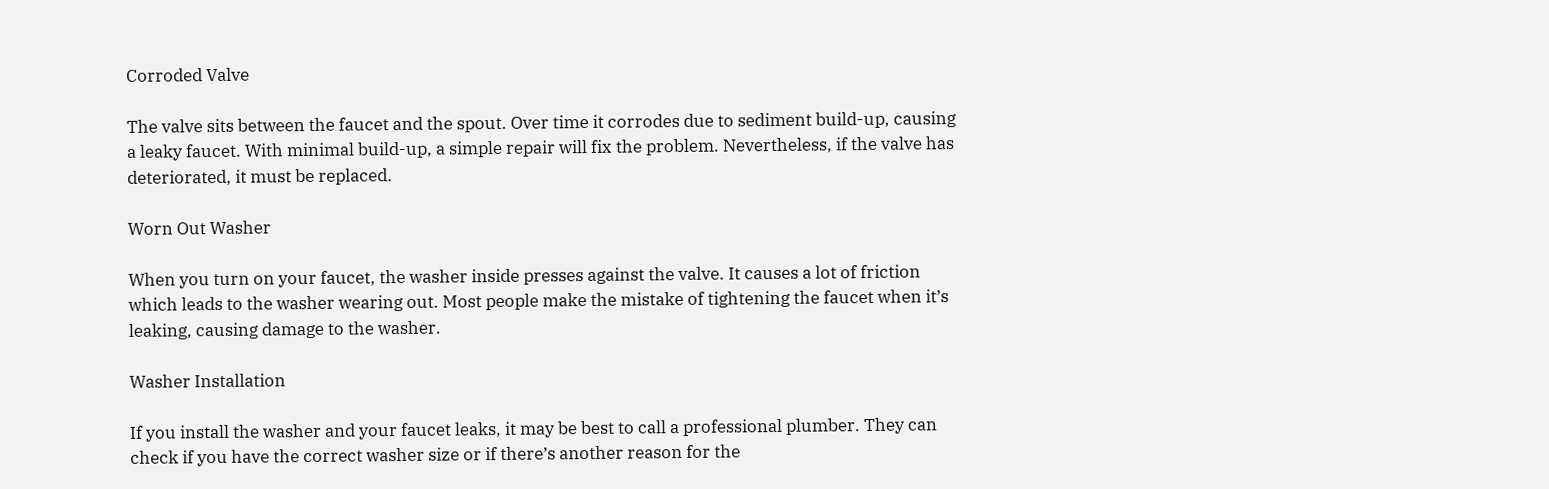Corroded Valve

The valve sits between the faucet and the spout. Over time it corrodes due to sediment build-up, causing a leaky faucet. With minimal build-up, a simple repair will fix the problem. Nevertheless, if the valve has deteriorated, it must be replaced.

Worn Out Washer

When you turn on your faucet, the washer inside presses against the valve. It causes a lot of friction which leads to the washer wearing out. Most people make the mistake of tightening the faucet when it’s leaking, causing damage to the washer.

Washer Installation

If you install the washer and your faucet leaks, it may be best to call a professional plumber. They can check if you have the correct washer size or if there’s another reason for the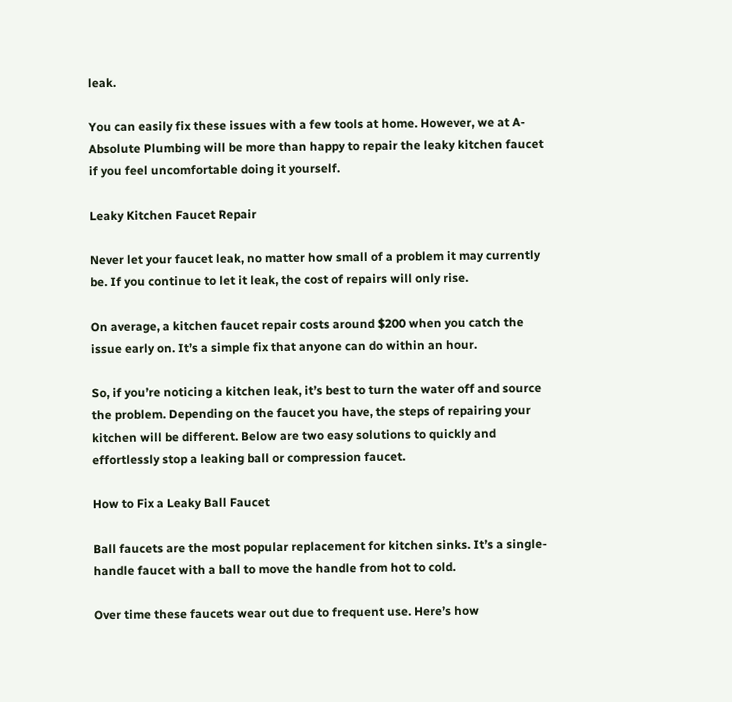leak.

You can easily fix these issues with a few tools at home. However, we at A-Absolute Plumbing will be more than happy to repair the leaky kitchen faucet if you feel uncomfortable doing it yourself.

Leaky Kitchen Faucet Repair

Never let your faucet leak, no matter how small of a problem it may currently be. If you continue to let it leak, the cost of repairs will only rise.

On average, a kitchen faucet repair costs around $200 when you catch the issue early on. It’s a simple fix that anyone can do within an hour.

So, if you’re noticing a kitchen leak, it’s best to turn the water off and source the problem. Depending on the faucet you have, the steps of repairing your kitchen will be different. Below are two easy solutions to quickly and effortlessly stop a leaking ball or compression faucet.

How to Fix a Leaky Ball Faucet

Ball faucets are the most popular replacement for kitchen sinks. It’s a single-handle faucet with a ball to move the handle from hot to cold.

Over time these faucets wear out due to frequent use. Here’s how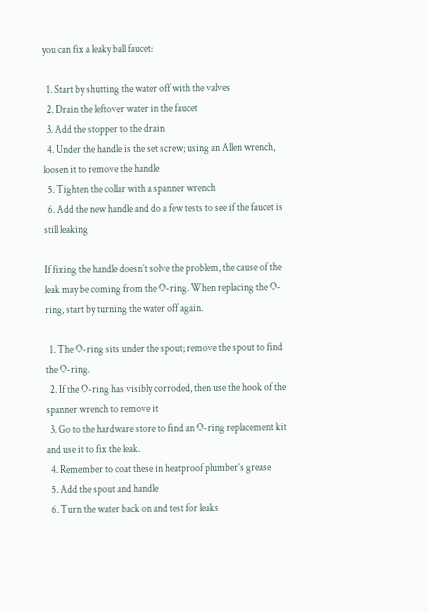you can fix a leaky ball faucet:

  1. Start by shutting the water off with the valves
  2. Drain the leftover water in the faucet
  3. Add the stopper to the drain
  4. Under the handle is the set screw; using an Allen wrench, loosen it to remove the handle
  5. Tighten the collar with a spanner wrench
  6. Add the new handle and do a few tests to see if the faucet is still leaking

If fixing the handle doesn’t solve the problem, the cause of the leak may be coming from the O-ring. When replacing the O-ring, start by turning the water off again.

  1. The O-ring sits under the spout; remove the spout to find the O-ring.
  2. If the O-ring has visibly corroded, then use the hook of the spanner wrench to remove it
  3. Go to the hardware store to find an O-ring replacement kit and use it to fix the leak.
  4. Remember to coat these in heatproof plumber’s grease
  5. Add the spout and handle
  6. Turn the water back on and test for leaks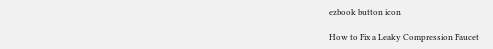ezbook button icon

How to Fix a Leaky Compression Faucet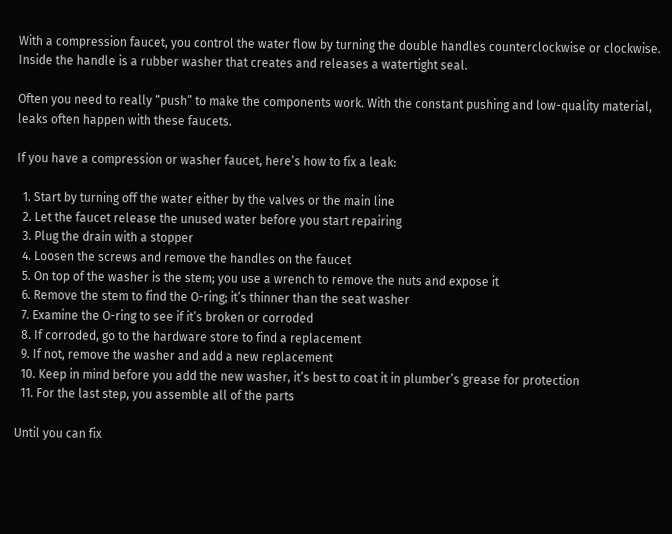With a compression faucet, you control the water flow by turning the double handles counterclockwise or clockwise. Inside the handle is a rubber washer that creates and releases a watertight seal.

Often you need to really “push” to make the components work. With the constant pushing and low-quality material, leaks often happen with these faucets.

If you have a compression or washer faucet, here’s how to fix a leak:

  1. Start by turning off the water either by the valves or the main line
  2. Let the faucet release the unused water before you start repairing
  3. Plug the drain with a stopper
  4. Loosen the screws and remove the handles on the faucet
  5. On top of the washer is the stem; you use a wrench to remove the nuts and expose it
  6. Remove the stem to find the O-ring; it’s thinner than the seat washer
  7. Examine the O-ring to see if it’s broken or corroded
  8. If corroded, go to the hardware store to find a replacement
  9. If not, remove the washer and add a new replacement
  10. Keep in mind before you add the new washer, it’s best to coat it in plumber’s grease for protection
  11. For the last step, you assemble all of the parts

Until you can fix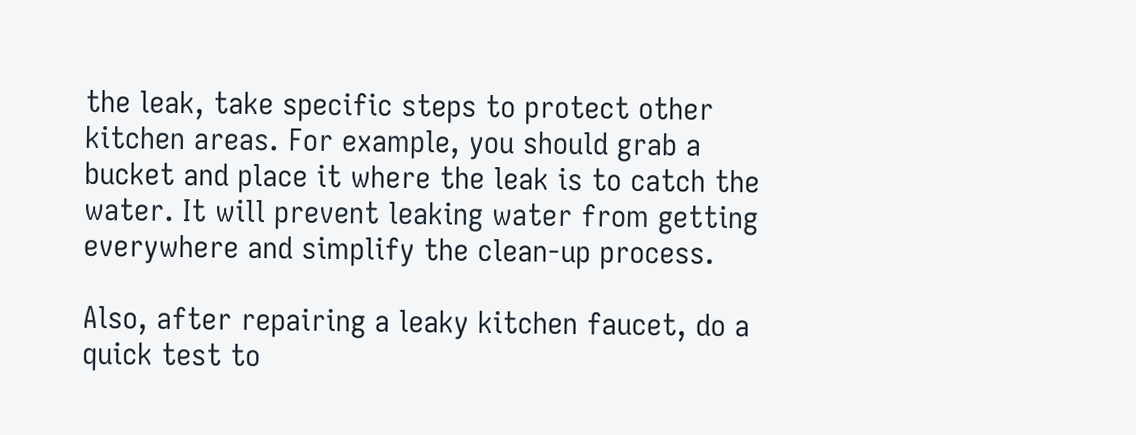the leak, take specific steps to protect other kitchen areas. For example, you should grab a bucket and place it where the leak is to catch the water. It will prevent leaking water from getting everywhere and simplify the clean-up process.

Also, after repairing a leaky kitchen faucet, do a quick test to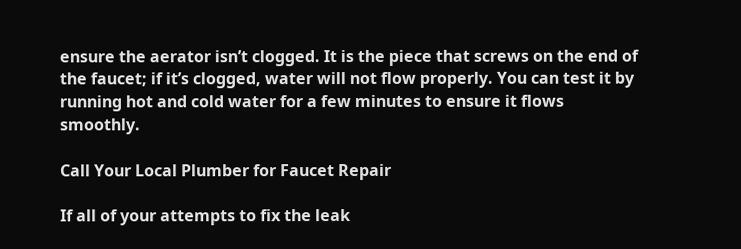ensure the aerator isn’t clogged. It is the piece that screws on the end of the faucet; if it’s clogged, water will not flow properly. You can test it by running hot and cold water for a few minutes to ensure it flows smoothly.

Call Your Local Plumber for Faucet Repair

If all of your attempts to fix the leak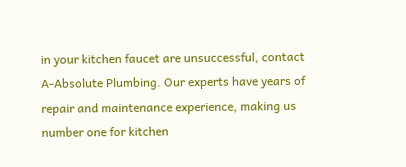in your kitchen faucet are unsuccessful, contact A-Absolute Plumbing. Our experts have years of repair and maintenance experience, making us number one for kitchen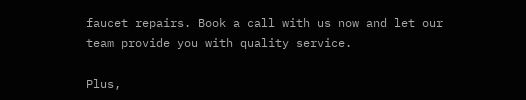faucet repairs. Book a call with us now and let our team provide you with quality service.

Plus,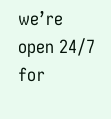we’re open 24/7 for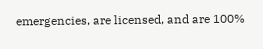emergencies, are licensed, and are 100%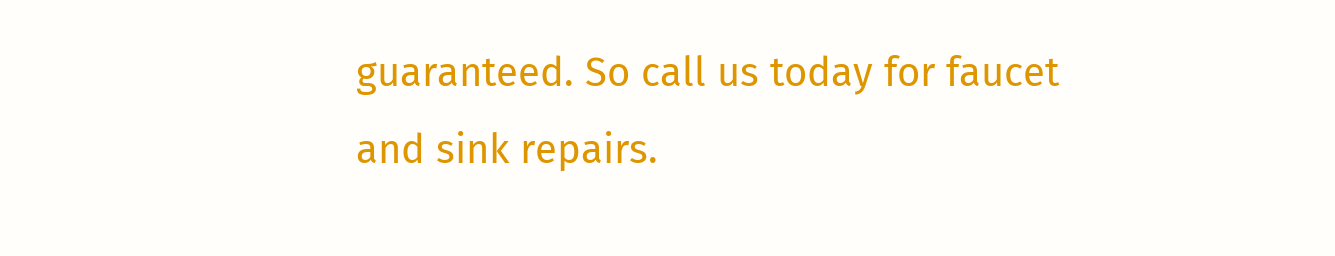guaranteed. So call us today for faucet and sink repairs.